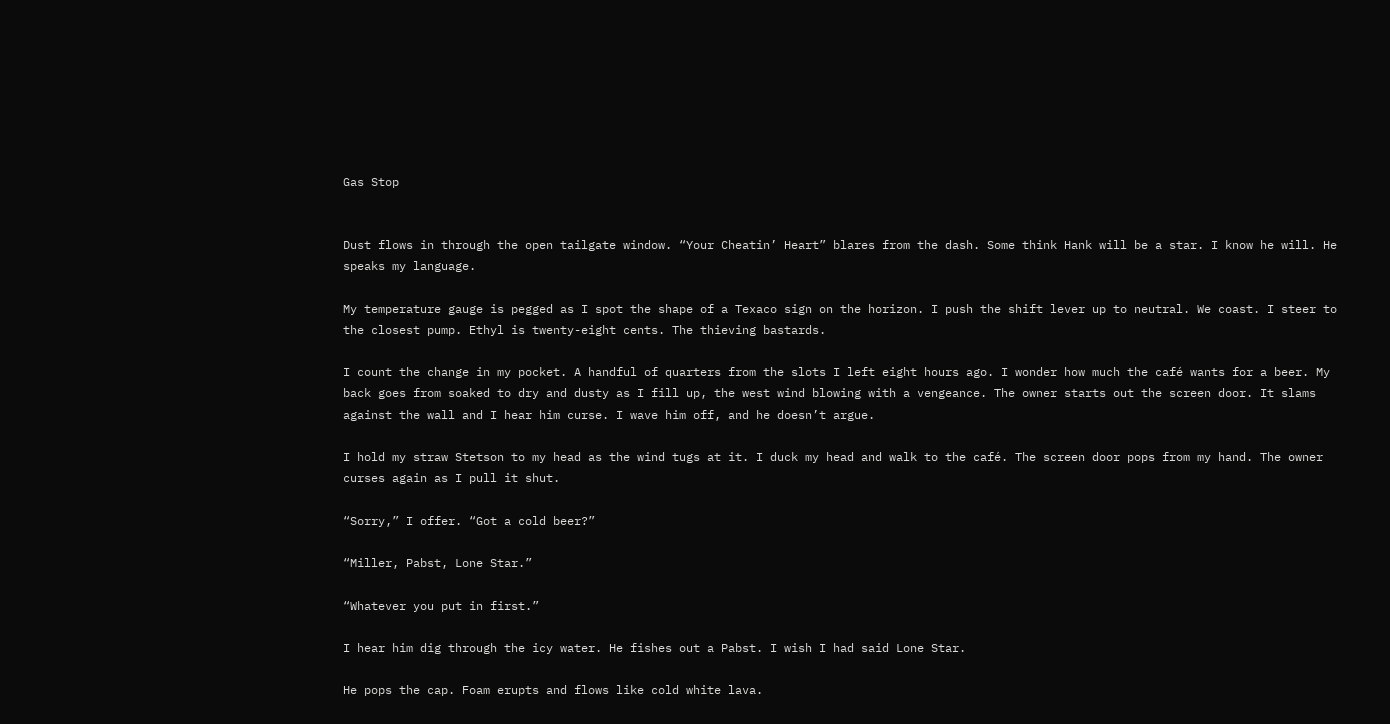Gas Stop


Dust flows in through the open tailgate window. “Your Cheatin’ Heart” blares from the dash. Some think Hank will be a star. I know he will. He speaks my language.

My temperature gauge is pegged as I spot the shape of a Texaco sign on the horizon. I push the shift lever up to neutral. We coast. I steer to the closest pump. Ethyl is twenty-eight cents. The thieving bastards.

I count the change in my pocket. A handful of quarters from the slots I left eight hours ago. I wonder how much the café wants for a beer. My back goes from soaked to dry and dusty as I fill up, the west wind blowing with a vengeance. The owner starts out the screen door. It slams against the wall and I hear him curse. I wave him off, and he doesn’t argue.

I hold my straw Stetson to my head as the wind tugs at it. I duck my head and walk to the café. The screen door pops from my hand. The owner curses again as I pull it shut.

“Sorry,” I offer. “Got a cold beer?”

“Miller, Pabst, Lone Star.”

“Whatever you put in first.”

I hear him dig through the icy water. He fishes out a Pabst. I wish I had said Lone Star.

He pops the cap. Foam erupts and flows like cold white lava.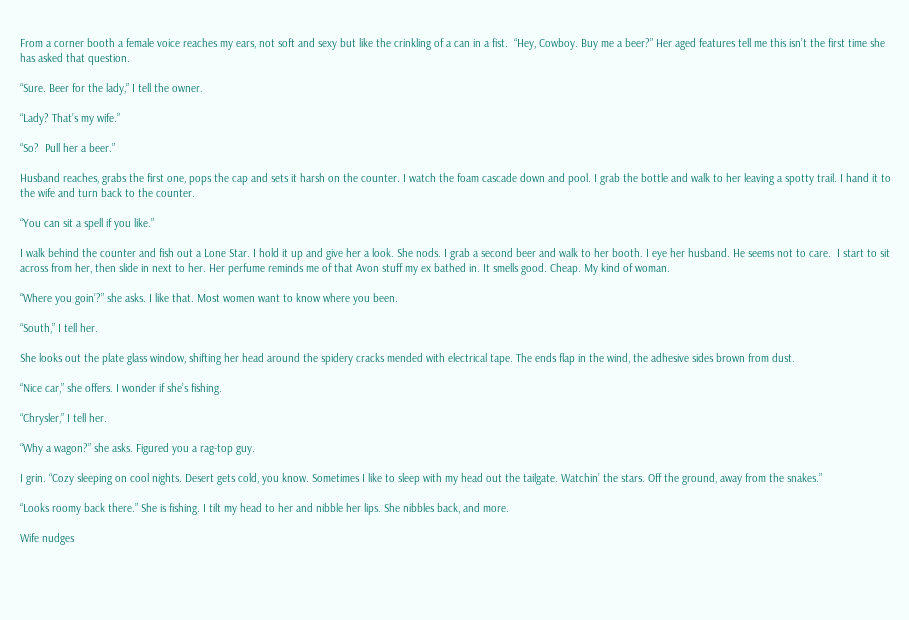From a corner booth a female voice reaches my ears, not soft and sexy but like the crinkling of a can in a fist.  “Hey, Cowboy. Buy me a beer?” Her aged features tell me this isn’t the first time she has asked that question.

“Sure. Beer for the lady,” I tell the owner.

“Lady? That’s my wife.”

“So?  Pull her a beer.”

Husband reaches, grabs the first one, pops the cap and sets it harsh on the counter. I watch the foam cascade down and pool. I grab the bottle and walk to her leaving a spotty trail. I hand it to the wife and turn back to the counter.

“You can sit a spell if you like.”

I walk behind the counter and fish out a Lone Star. I hold it up and give her a look. She nods. I grab a second beer and walk to her booth. I eye her husband. He seems not to care.  I start to sit across from her, then slide in next to her. Her perfume reminds me of that Avon stuff my ex bathed in. It smells good. Cheap. My kind of woman.

“Where you goin’?” she asks. I like that. Most women want to know where you been.

“South,” I tell her.

She looks out the plate glass window, shifting her head around the spidery cracks mended with electrical tape. The ends flap in the wind, the adhesive sides brown from dust.

“Nice car,” she offers. I wonder if she’s fishing.

“Chrysler,” I tell her.

“Why a wagon?” she asks. Figured you a rag-top guy.

I grin. “Cozy sleeping on cool nights. Desert gets cold, you know. Sometimes I like to sleep with my head out the tailgate. Watchin’ the stars. Off the ground, away from the snakes.”

“Looks roomy back there.” She is fishing. I tilt my head to her and nibble her lips. She nibbles back, and more.

Wife nudges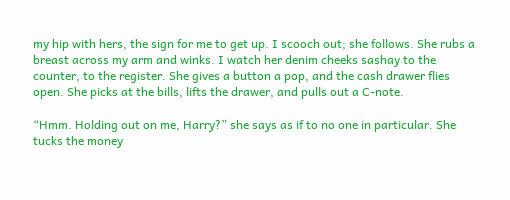my hip with hers, the sign for me to get up. I scooch out; she follows. She rubs a breast across my arm and winks. I watch her denim cheeks sashay to the counter, to the register. She gives a button a pop, and the cash drawer flies open. She picks at the bills, lifts the drawer, and pulls out a C-note.

“Hmm. Holding out on me, Harry?” she says as if to no one in particular. She tucks the money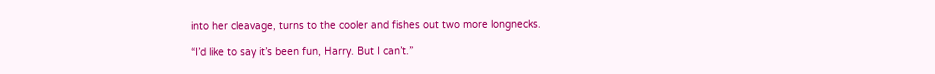into her cleavage, turns to the cooler and fishes out two more longnecks.

“I’d like to say it’s been fun, Harry. But I can’t.”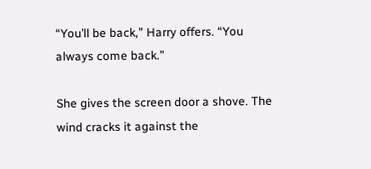“You’ll be back,” Harry offers. “You always come back.”

She gives the screen door a shove. The wind cracks it against the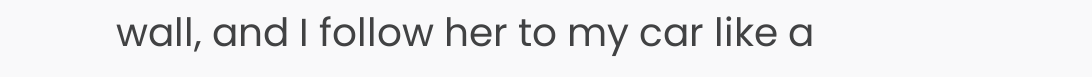wall, and I follow her to my car like a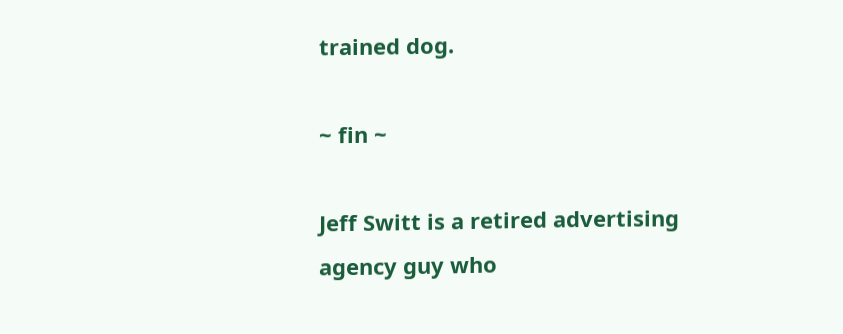trained dog.

~ fin ~

Jeff Switt is a retired advertising agency guy who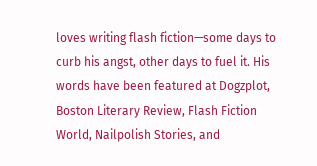loves writing flash fiction—some days to curb his angst, other days to fuel it. His words have been featured at Dogzplot, Boston Literary Review, Flash Fiction World, Nailpolish Stories, and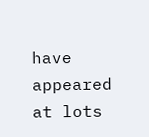have appeared at lots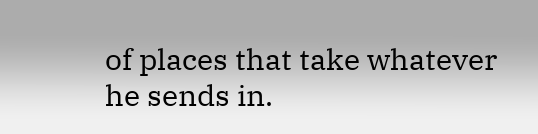of places that take whatever he sends in.